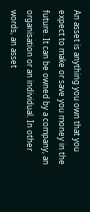An asset is anything you own that you expect to make or save you money in the future. It can be owned by a company, an organisation or an individual. In other words, an asset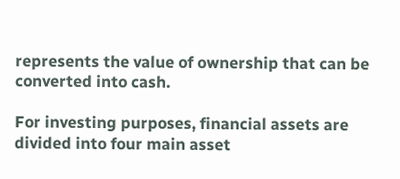represents the value of ownership that can be converted into cash.

For investing purposes, financial assets are divided into four main asset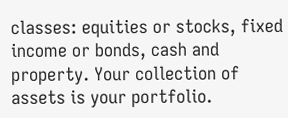classes: equities or stocks, fixed income or bonds, cash and property. Your collection of assets is your portfolio.